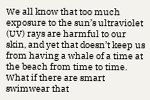We all know that too much exposure to the sun’s ultraviolet (UV) rays are harmful to our skin, and yet that doesn’t keep us from having a whale of a time at the beach from time to time. What if there are smart swimwear that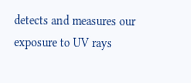detects and measures our exposure to UV rays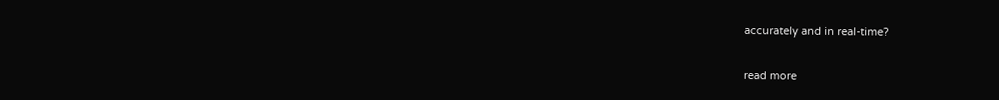accurately and in real-time?

read more